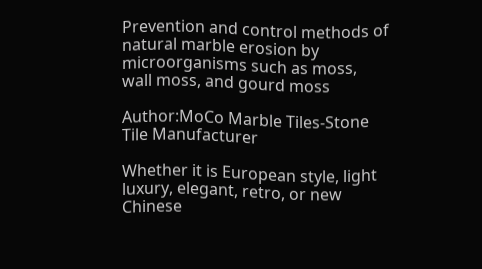Prevention and control methods of natural marble erosion by microorganisms such as moss, wall moss, and gourd moss

Author:MoCo Marble Tiles-Stone Tile Manufacturer

Whether it is European style, light luxury, elegant, retro, or new Chinese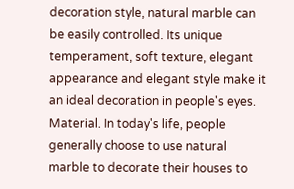decoration style, natural marble can be easily controlled. Its unique temperament, soft texture, elegant appearance and elegant style make it an ideal decoration in people's eyes. Material. In today's life, people generally choose to use natural marble to decorate their houses to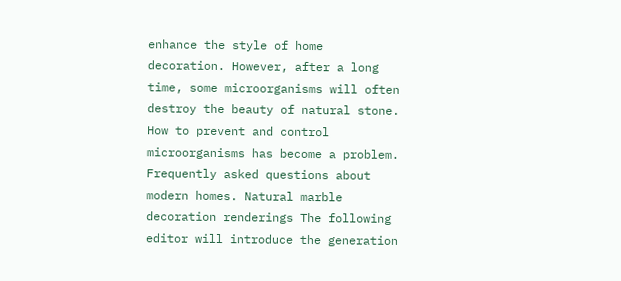enhance the style of home decoration. However, after a long time, some microorganisms will often destroy the beauty of natural stone. How to prevent and control microorganisms has become a problem. Frequently asked questions about modern homes. Natural marble decoration renderings The following editor will introduce the generation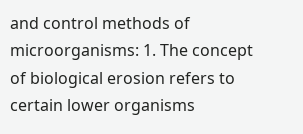and control methods of microorganisms: 1. The concept of biological erosion refers to certain lower organisms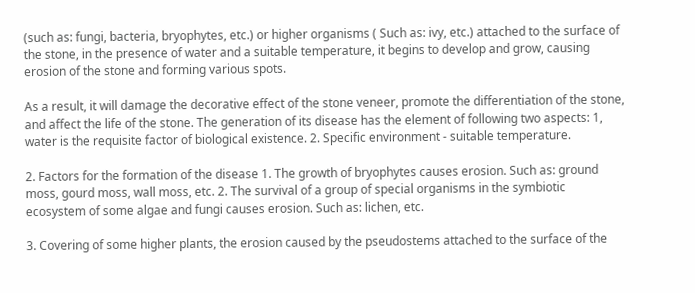(such as: fungi, bacteria, bryophytes, etc.) or higher organisms ( Such as: ivy, etc.) attached to the surface of the stone, in the presence of water and a suitable temperature, it begins to develop and grow, causing erosion of the stone and forming various spots.

As a result, it will damage the decorative effect of the stone veneer, promote the differentiation of the stone, and affect the life of the stone. The generation of its disease has the element of following two aspects: 1, water is the requisite factor of biological existence. 2. Specific environment - suitable temperature.

2. Factors for the formation of the disease 1. The growth of bryophytes causes erosion. Such as: ground moss, gourd moss, wall moss, etc. 2. The survival of a group of special organisms in the symbiotic ecosystem of some algae and fungi causes erosion. Such as: lichen, etc.

3. Covering of some higher plants, the erosion caused by the pseudostems attached to the surface of the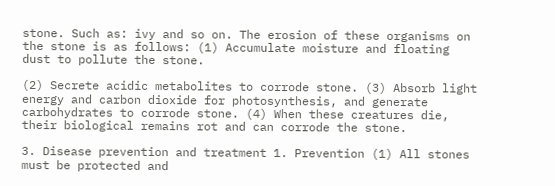stone. Such as: ivy and so on. The erosion of these organisms on the stone is as follows: (1) Accumulate moisture and floating dust to pollute the stone.

(2) Secrete acidic metabolites to corrode stone. (3) Absorb light energy and carbon dioxide for photosynthesis, and generate carbohydrates to corrode stone. (4) When these creatures die, their biological remains rot and can corrode the stone.

3. Disease prevention and treatment 1. Prevention (1) All stones must be protected and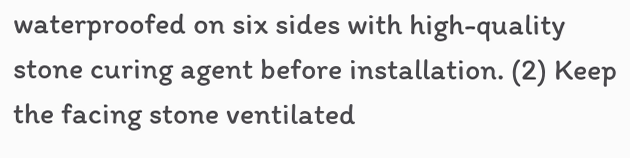waterproofed on six sides with high-quality stone curing agent before installation. (2) Keep the facing stone ventilated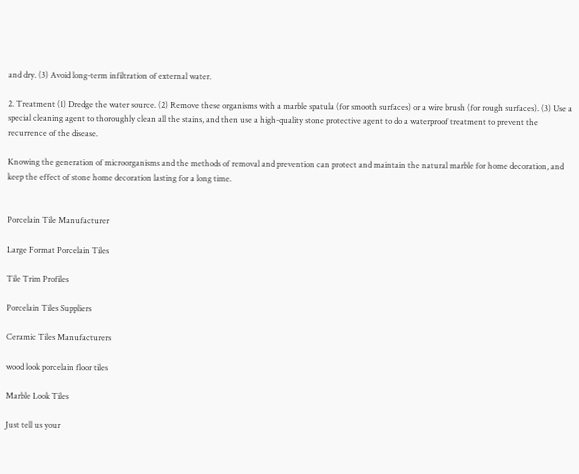and dry. (3) Avoid long-term infiltration of external water.

2. Treatment (1) Dredge the water source. (2) Remove these organisms with a marble spatula (for smooth surfaces) or a wire brush (for rough surfaces). (3) Use a special cleaning agent to thoroughly clean all the stains, and then use a high-quality stone protective agent to do a waterproof treatment to prevent the recurrence of the disease.

Knowing the generation of microorganisms and the methods of removal and prevention can protect and maintain the natural marble for home decoration, and keep the effect of stone home decoration lasting for a long time.


Porcelain Tile Manufacturer

Large Format Porcelain Tiles

Tile Trim Profiles

Porcelain Tiles Suppliers

Ceramic Tiles Manufacturers

wood look porcelain floor tiles

Marble Look Tiles

Just tell us your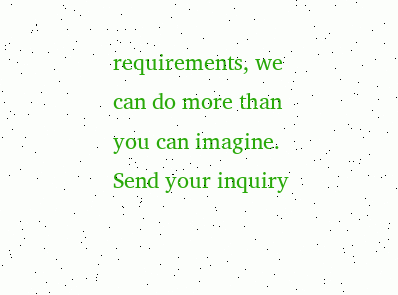requirements, we can do more than you can imagine.
Send your inquiry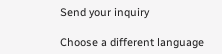Send your inquiry

Choose a different language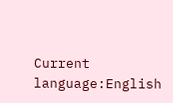Current language:English